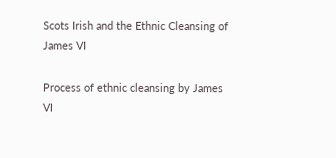Scots Irish and the Ethnic Cleansing of James VI

Process of ethnic cleansing by James VI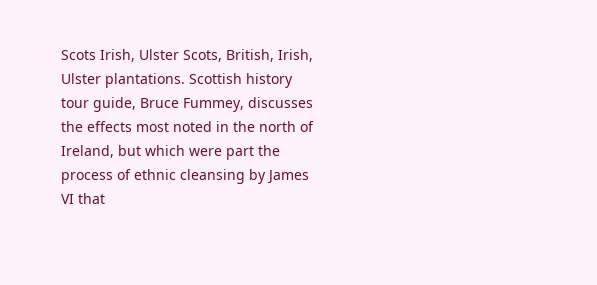Scots Irish, Ulster Scots, British, Irish, Ulster plantations. Scottish history tour guide, Bruce Fummey, discusses the effects most noted in the north of Ireland, but which were part the process of ethnic cleansing by James VI that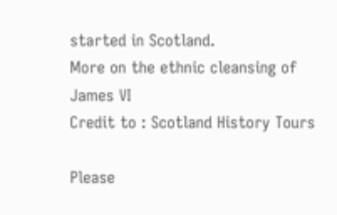started in Scotland.
More on the ethnic cleansing of James VI
Credit to : Scotland History Tours

Please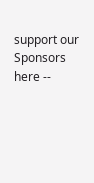support our Sponsors here --